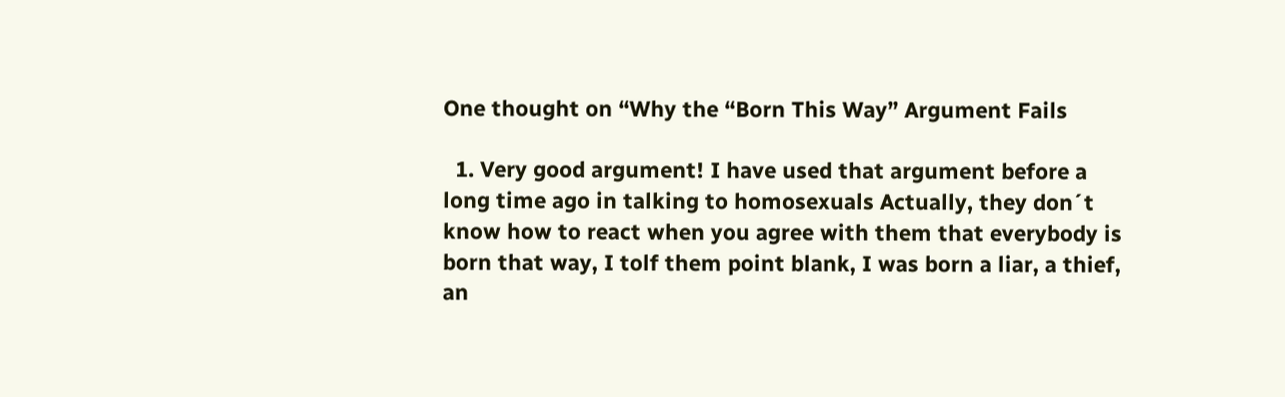One thought on “Why the “Born This Way” Argument Fails

  1. Very good argument! I have used that argument before a long time ago in talking to homosexuals Actually, they don´t know how to react when you agree with them that everybody is born that way, I tolf them point blank, I was born a liar, a thief, an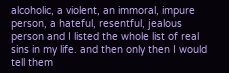alcoholic, a violent, an immoral, impure person, a hateful, resentful, jealous person and I listed the whole list of real sins in my life. and then only then I would tell them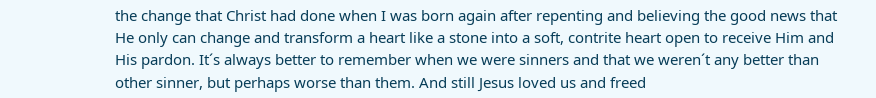the change that Christ had done when I was born again after repenting and believing the good news that He only can change and transform a heart like a stone into a soft, contrite heart open to receive Him and His pardon. It´s always better to remember when we were sinners and that we weren´t any better than other sinner, but perhaps worse than them. And still Jesus loved us and freed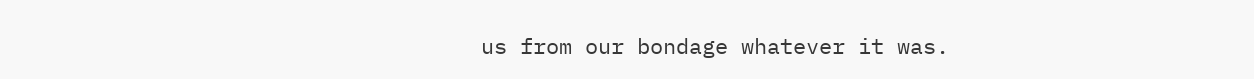us from our bondage whatever it was.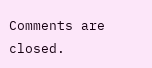Comments are closed.